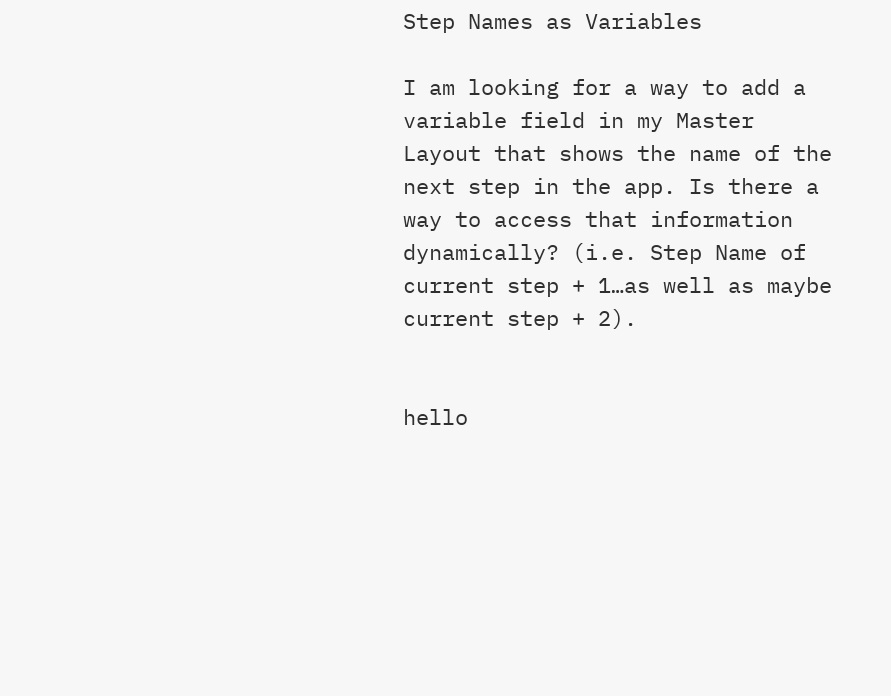Step Names as Variables

I am looking for a way to add a variable field in my Master Layout that shows the name of the next step in the app. Is there a way to access that information dynamically? (i.e. Step Name of current step + 1…as well as maybe current step + 2).


hello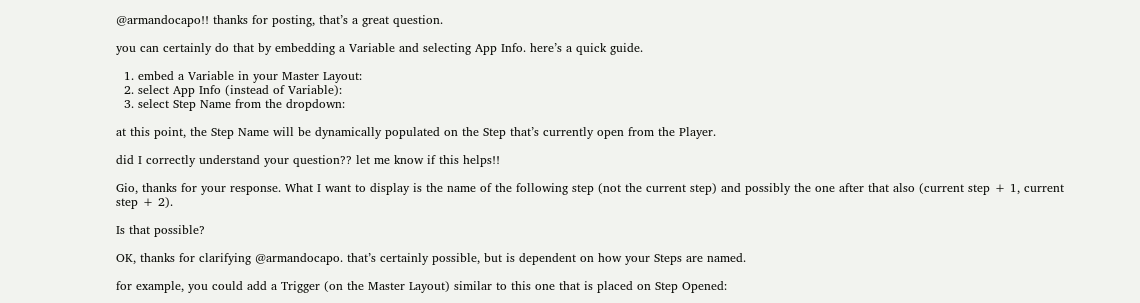@armandocapo!! thanks for posting, that’s a great question.

you can certainly do that by embedding a Variable and selecting App Info. here’s a quick guide.

  1. embed a Variable in your Master Layout:
  2. select App Info (instead of Variable):
  3. select Step Name from the dropdown:

at this point, the Step Name will be dynamically populated on the Step that’s currently open from the Player.

did I correctly understand your question?? let me know if this helps!!

Gio, thanks for your response. What I want to display is the name of the following step (not the current step) and possibly the one after that also (current step + 1, current step + 2).

Is that possible?

OK, thanks for clarifying @armandocapo. that’s certainly possible, but is dependent on how your Steps are named.

for example, you could add a Trigger (on the Master Layout) similar to this one that is placed on Step Opened: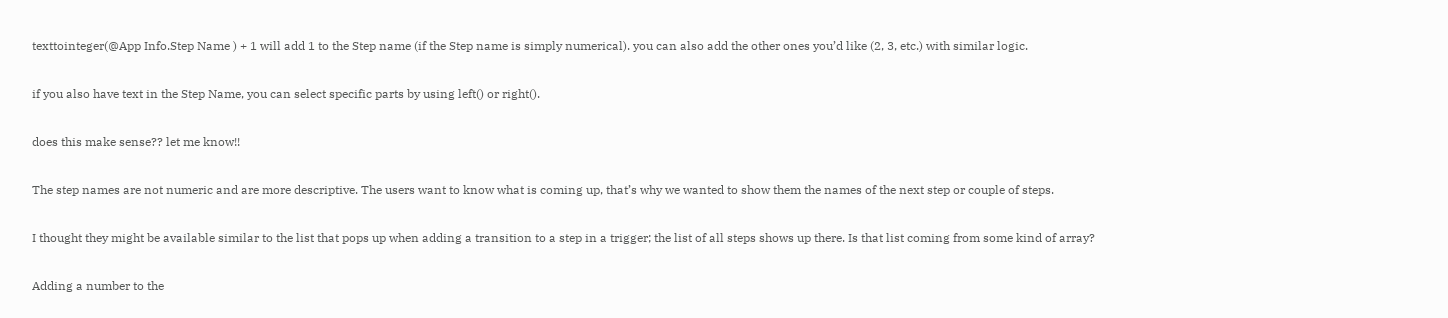texttointeger(@App Info.Step Name ) + 1 will add 1 to the Step name (if the Step name is simply numerical). you can also add the other ones you’d like (2, 3, etc.) with similar logic.

if you also have text in the Step Name, you can select specific parts by using left() or right().

does this make sense?? let me know!!

The step names are not numeric and are more descriptive. The users want to know what is coming up, that’s why we wanted to show them the names of the next step or couple of steps.

I thought they might be available similar to the list that pops up when adding a transition to a step in a trigger; the list of all steps shows up there. Is that list coming from some kind of array?

Adding a number to the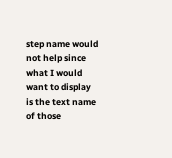step name would not help since what I would want to display is the text name of those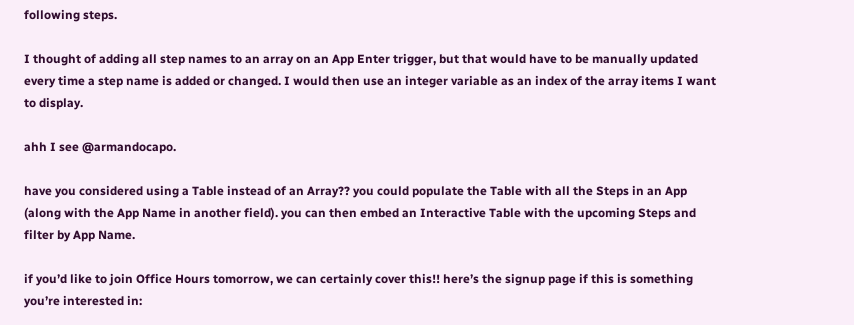following steps.

I thought of adding all step names to an array on an App Enter trigger, but that would have to be manually updated every time a step name is added or changed. I would then use an integer variable as an index of the array items I want to display.

ahh I see @armandocapo.

have you considered using a Table instead of an Array?? you could populate the Table with all the Steps in an App (along with the App Name in another field). you can then embed an Interactive Table with the upcoming Steps and filter by App Name.

if you’d like to join Office Hours tomorrow, we can certainly cover this!! here’s the signup page if this is something you’re interested in: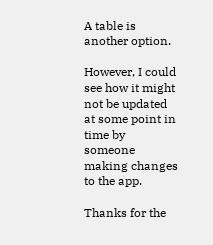A table is another option.

However, I could see how it might not be updated at some point in time by someone making changes to the app.

Thanks for the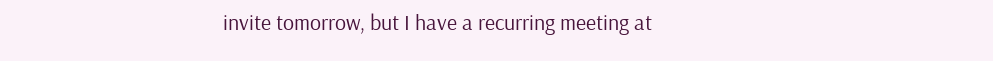invite tomorrow, but I have a recurring meeting at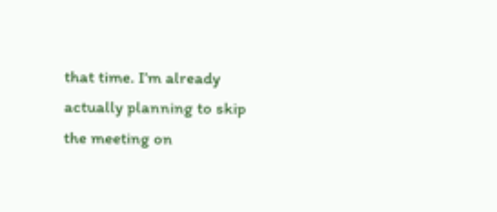that time. I’m already actually planning to skip the meeting on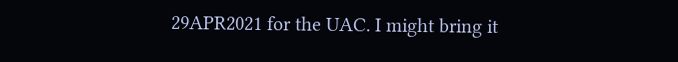29APR2021 for the UAC. I might bring it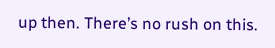up then. There’s no rush on this.